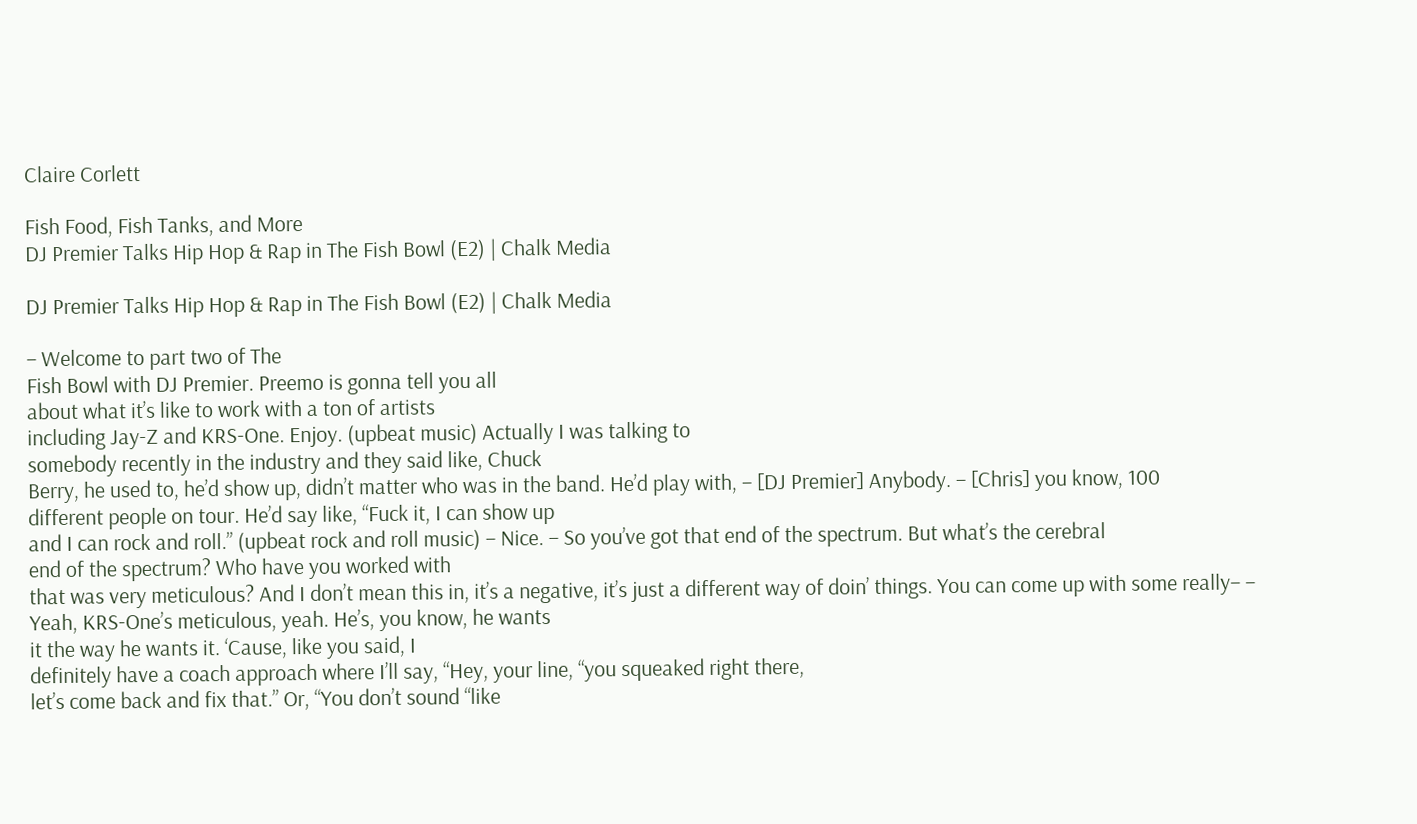Claire Corlett

Fish Food, Fish Tanks, and More
DJ Premier Talks Hip Hop & Rap in The Fish Bowl (E2) | Chalk Media

DJ Premier Talks Hip Hop & Rap in The Fish Bowl (E2) | Chalk Media

– Welcome to part two of The
Fish Bowl with DJ Premier. Preemo is gonna tell you all
about what it’s like to work with a ton of artists
including Jay-Z and KRS-One. Enjoy. (upbeat music) Actually I was talking to
somebody recently in the industry and they said like, Chuck
Berry, he used to, he’d show up, didn’t matter who was in the band. He’d play with, – [DJ Premier] Anybody. – [Chris] you know, 100
different people on tour. He’d say like, “Fuck it, I can show up
and I can rock and roll.” (upbeat rock and roll music) – Nice. – So you’ve got that end of the spectrum. But what’s the cerebral
end of the spectrum? Who have you worked with
that was very meticulous? And I don’t mean this in, it’s a negative, it’s just a different way of doin’ things. You can come up with some really– – Yeah, KRS-One’s meticulous, yeah. He’s, you know, he wants
it the way he wants it. ‘Cause, like you said, I
definitely have a coach approach where I’ll say, “Hey, your line, “you squeaked right there,
let’s come back and fix that.” Or, “You don’t sound “like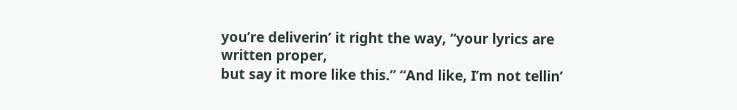you’re deliverin’ it right the way, “your lyrics are written proper,
but say it more like this.” “And like, I’m not tellin’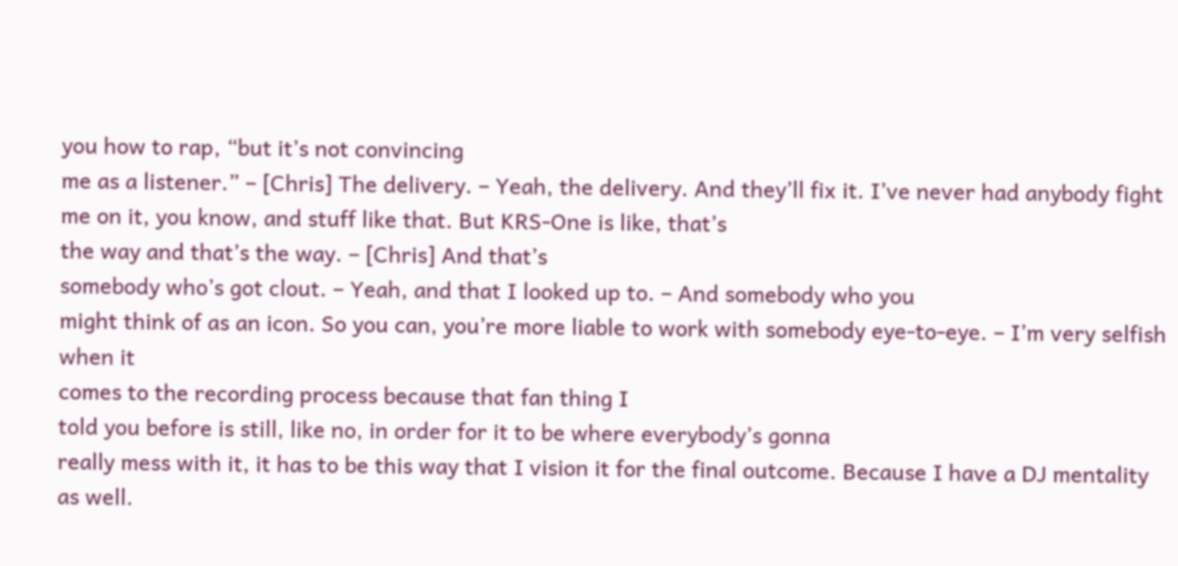you how to rap, “but it’s not convincing
me as a listener.” – [Chris] The delivery. – Yeah, the delivery. And they’ll fix it. I’ve never had anybody fight me on it, you know, and stuff like that. But KRS-One is like, that’s
the way and that’s the way. – [Chris] And that’s
somebody who’s got clout. – Yeah, and that I looked up to. – And somebody who you
might think of as an icon. So you can, you’re more liable to work with somebody eye-to-eye. – I’m very selfish when it
comes to the recording process because that fan thing I
told you before is still, like no, in order for it to be where everybody’s gonna
really mess with it, it has to be this way that I vision it for the final outcome. Because I have a DJ mentality as well.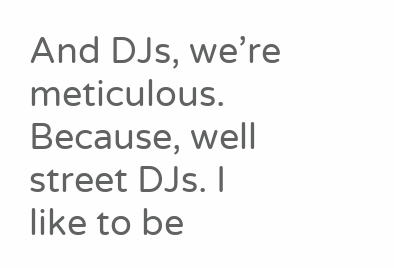And DJs, we’re meticulous. Because, well street DJs. I like to be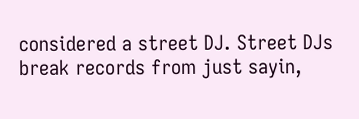considered a street DJ. Street DJs break records from just sayin,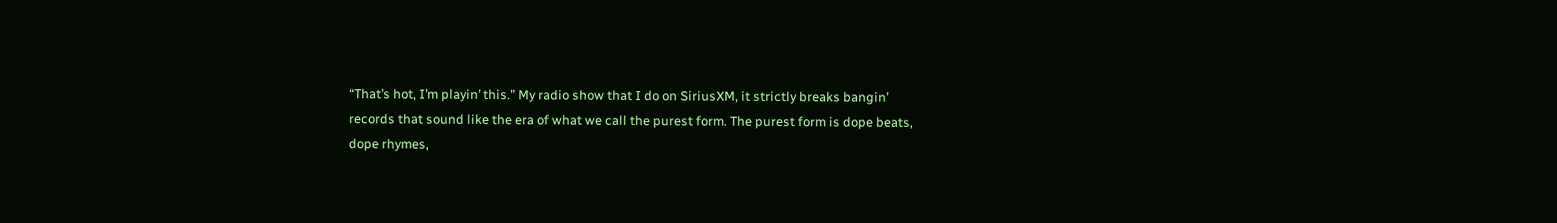“That’s hot, I’m playin’ this.” My radio show that I do on SiriusXM, it strictly breaks bangin’
records that sound like the era of what we call the purest form. The purest form is dope beats,
dope rhymes,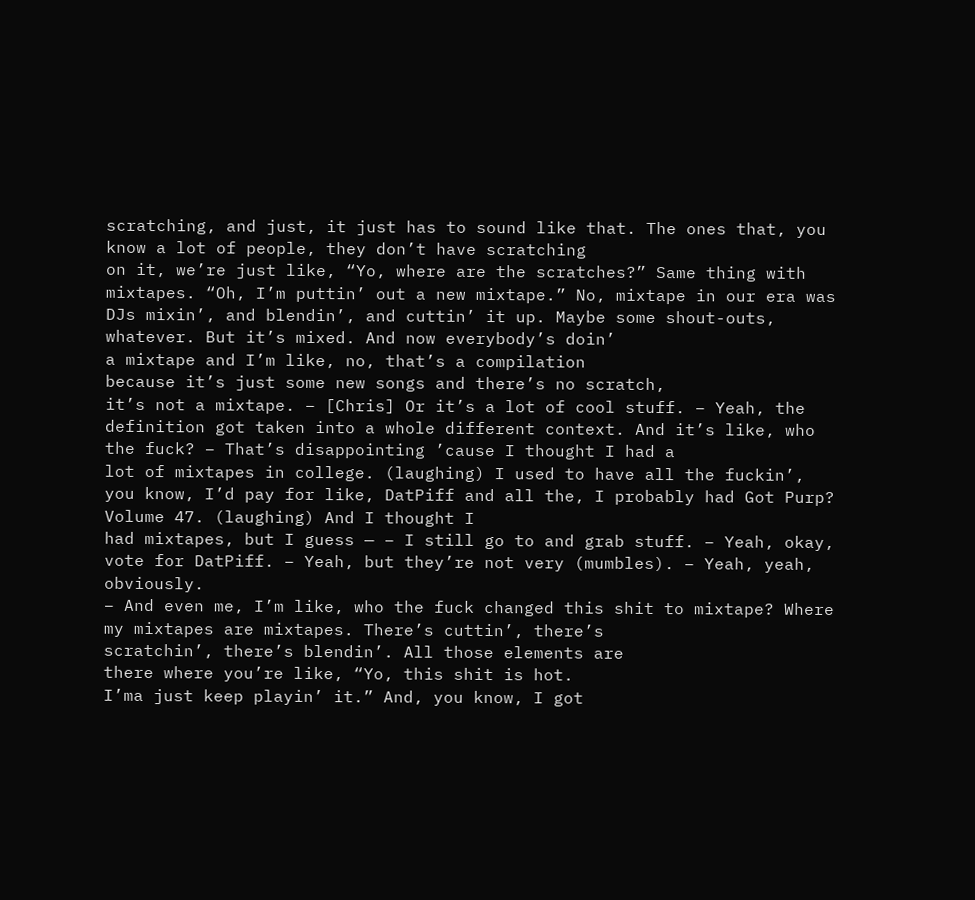scratching, and just, it just has to sound like that. The ones that, you know a lot of people, they don’t have scratching
on it, we’re just like, “Yo, where are the scratches?” Same thing with mixtapes. “Oh, I’m puttin’ out a new mixtape.” No, mixtape in our era was DJs mixin’, and blendin’, and cuttin’ it up. Maybe some shout-outs, whatever. But it’s mixed. And now everybody’s doin’
a mixtape and I’m like, no, that’s a compilation
because it’s just some new songs and there’s no scratch,
it’s not a mixtape. – [Chris] Or it’s a lot of cool stuff. – Yeah, the definition got taken into a whole different context. And it’s like, who the fuck? – That’s disappointing ’cause I thought I had a
lot of mixtapes in college. (laughing) I used to have all the fuckin’, you know, I’d pay for like, DatPiff and all the, I probably had Got Purp? Volume 47. (laughing) And I thought I
had mixtapes, but I guess — – I still go to and grab stuff. – Yeah, okay, vote for DatPiff. – Yeah, but they’re not very (mumbles). – Yeah, yeah, obviously.
– And even me, I’m like, who the fuck changed this shit to mixtape? Where my mixtapes are mixtapes. There’s cuttin’, there’s
scratchin’, there’s blendin’. All those elements are
there where you’re like, “Yo, this shit is hot.
I’ma just keep playin’ it.” And, you know, I got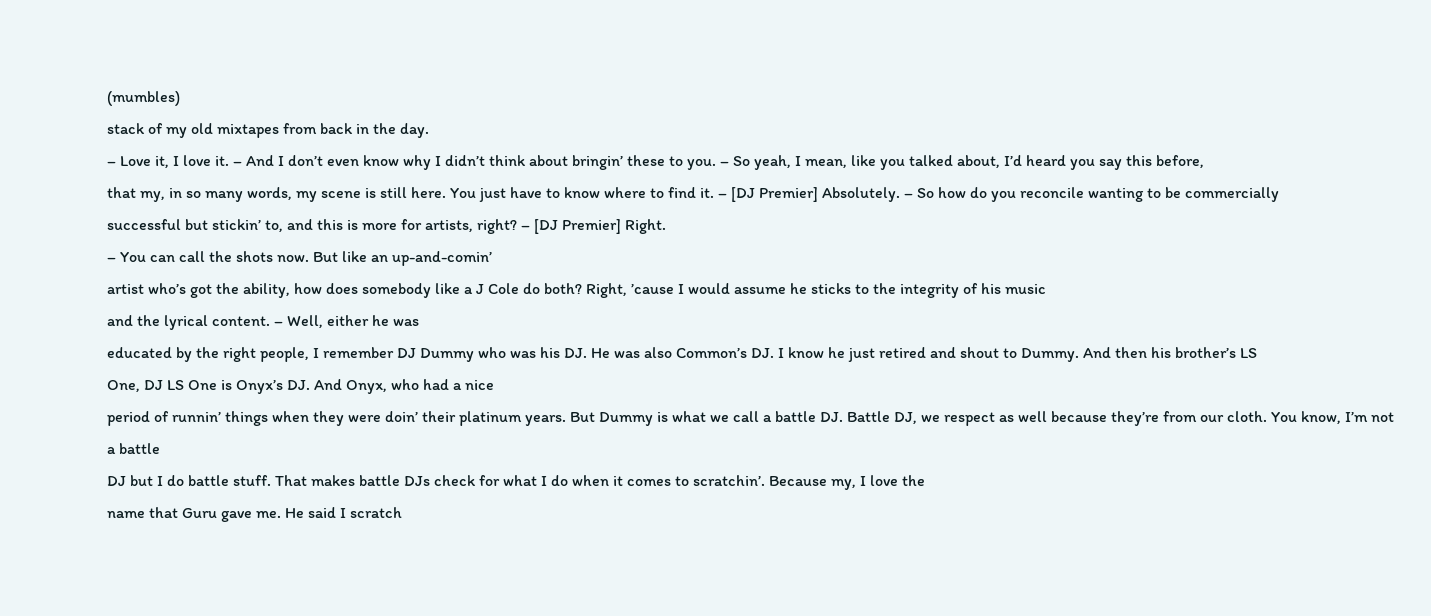(mumbles)
stack of my old mixtapes from back in the day.
– Love it, I love it. – And I don’t even know why I didn’t think about bringin’ these to you. – So yeah, I mean, like you talked about, I’d heard you say this before,
that my, in so many words, my scene is still here. You just have to know where to find it. – [DJ Premier] Absolutely. – So how do you reconcile wanting to be commercially
successful but stickin’ to, and this is more for artists, right? – [DJ Premier] Right.
– You can call the shots now. But like an up-and-comin’
artist who’s got the ability, how does somebody like a J Cole do both? Right, ’cause I would assume he sticks to the integrity of his music
and the lyrical content. – Well, either he was
educated by the right people, I remember DJ Dummy who was his DJ. He was also Common’s DJ. I know he just retired and shout to Dummy. And then his brother’s LS
One, DJ LS One is Onyx’s DJ. And Onyx, who had a nice
period of runnin’ things when they were doin’ their platinum years. But Dummy is what we call a battle DJ. Battle DJ, we respect as well because they’re from our cloth. You know, I’m not a battle
DJ but I do battle stuff. That makes battle DJs check for what I do when it comes to scratchin’. Because my, I love the
name that Guru gave me. He said I scratch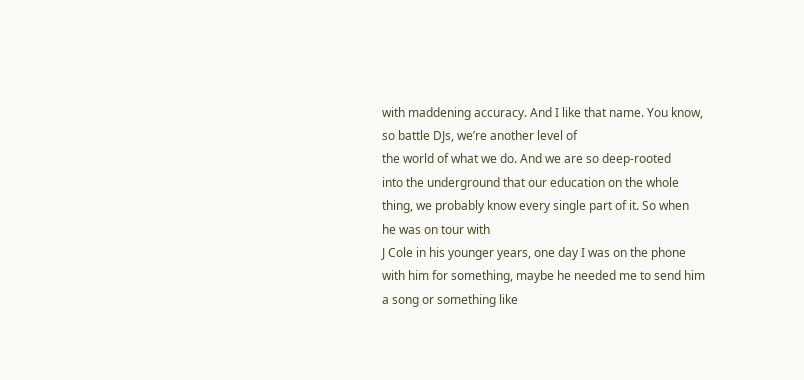with maddening accuracy. And I like that name. You know, so battle DJs, we’re another level of
the world of what we do. And we are so deep-rooted
into the underground that our education on the whole thing, we probably know every single part of it. So when he was on tour with
J Cole in his younger years, one day I was on the phone
with him for something, maybe he needed me to send him a song or something like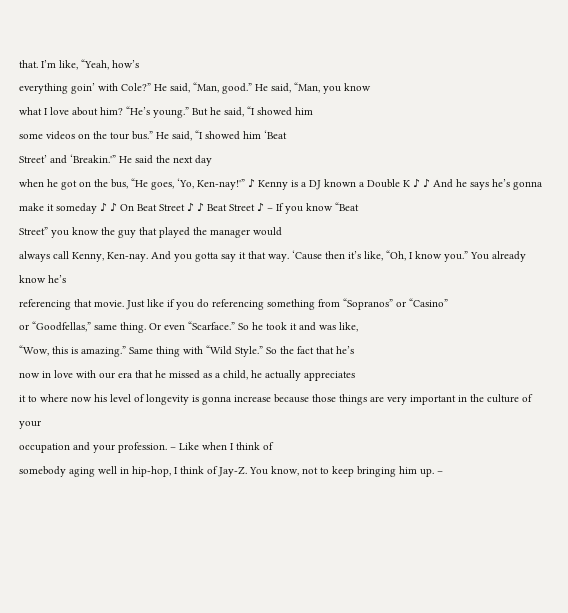that. I’m like, “Yeah, how’s
everything goin’ with Cole?” He said, “Man, good.” He said, “Man, you know
what I love about him? “He’s young.” But he said, “I showed him
some videos on the tour bus.” He said, “I showed him ‘Beat
Street’ and ‘Breakin.'” He said the next day
when he got on the bus, “He goes, ‘Yo, Ken-nay!'” ♪ Kenny is a DJ known a Double K ♪ ♪ And he says he’s gonna make it someday ♪ ♪ On Beat Street ♪ ♪ Beat Street ♪ – If you know “Beat
Street” you know the guy that played the manager would
always call Kenny, Ken-nay. And you gotta say it that way. ‘Cause then it’s like, “Oh, I know you.” You already know he’s
referencing that movie. Just like if you do referencing something from “Sopranos” or “Casino”
or “Goodfellas,” same thing. Or even “Scarface.” So he took it and was like,
“Wow, this is amazing.” Same thing with “Wild Style.” So the fact that he’s
now in love with our era that he missed as a child, he actually appreciates
it to where now his level of longevity is gonna increase because those things are very important in the culture of your
occupation and your profession. – Like when I think of
somebody aging well in hip-hop, I think of Jay-Z. You know, not to keep bringing him up. –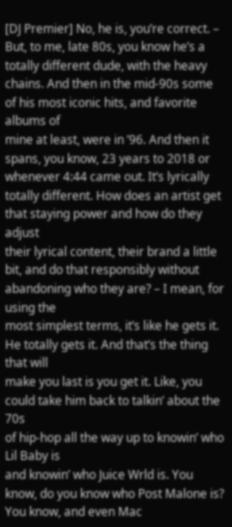[DJ Premier] No, he is, you’re correct. – But, to me, late 80s, you know he’s a totally different dude, with the heavy chains. And then in the mid-90s some
of his most iconic hits, and favorite albums of
mine at least, were in ’96. And then it spans, you know, 23 years to 2018 or
whenever 4:44 came out. It’s lyrically totally different. How does an artist get that staying power and how do they adjust
their lyrical content, their brand a little bit, and do that responsibly without
abandoning who they are? – I mean, for using the
most simplest terms, it’s like he gets it. He totally gets it. And that’s the thing that will
make you last is you get it. Like, you could take him back to talkin’ about the 70s
of hip-hop all the way up to knowin’ who Lil Baby is
and knowin’ who Juice Wrld is. You know, do you know who Post Malone is? You know, and even Mac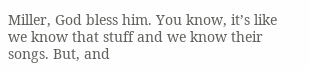Miller, God bless him. You know, it’s like we know that stuff and we know their songs. But, and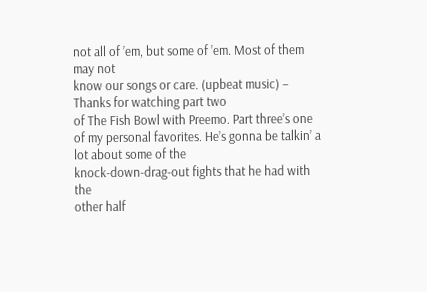not all of ’em, but some of ’em. Most of them may not
know our songs or care. (upbeat music) – Thanks for watching part two
of The Fish Bowl with Preemo. Part three’s one of my personal favorites. He’s gonna be talkin’ a lot about some of the
knock-down-drag-out fights that he had with the
other half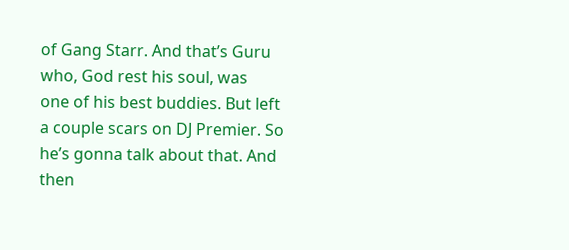of Gang Starr. And that’s Guru who, God rest his soul, was
one of his best buddies. But left a couple scars on DJ Premier. So he’s gonna talk about that. And then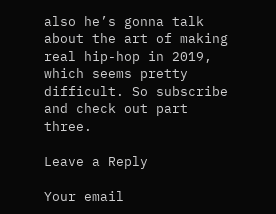also he’s gonna talk about the art of making
real hip-hop in 2019, which seems pretty difficult. So subscribe and check out part three.

Leave a Reply

Your email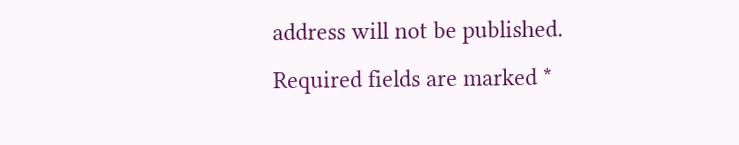address will not be published. Required fields are marked *